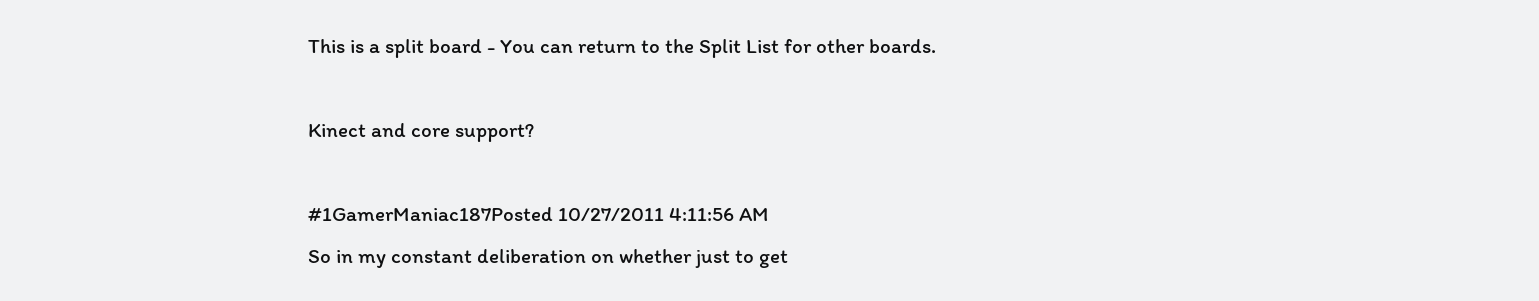This is a split board - You can return to the Split List for other boards.

Kinect and core support?

#1GamerManiac187Posted 10/27/2011 4:11:56 AM
So in my constant deliberation on whether just to get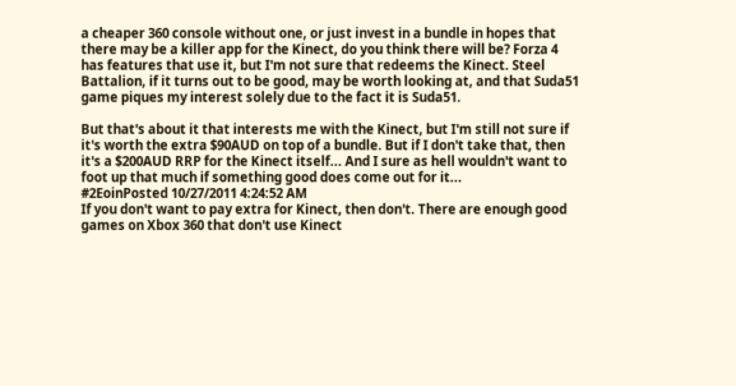a cheaper 360 console without one, or just invest in a bundle in hopes that there may be a killer app for the Kinect, do you think there will be? Forza 4 has features that use it, but I'm not sure that redeems the Kinect. Steel Battalion, if it turns out to be good, may be worth looking at, and that Suda51 game piques my interest solely due to the fact it is Suda51.

But that's about it that interests me with the Kinect, but I'm still not sure if it's worth the extra $90AUD on top of a bundle. But if I don't take that, then it's a $200AUD RRP for the Kinect itself... And I sure as hell wouldn't want to foot up that much if something good does come out for it...
#2EoinPosted 10/27/2011 4:24:52 AM
If you don't want to pay extra for Kinect, then don't. There are enough good games on Xbox 360 that don't use Kinect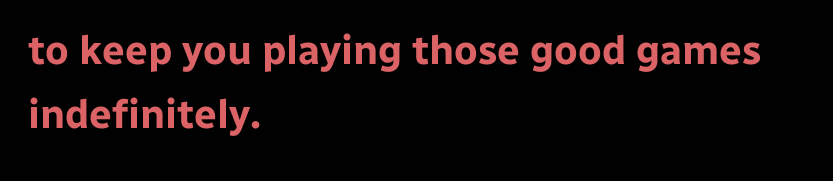to keep you playing those good games indefinitely.